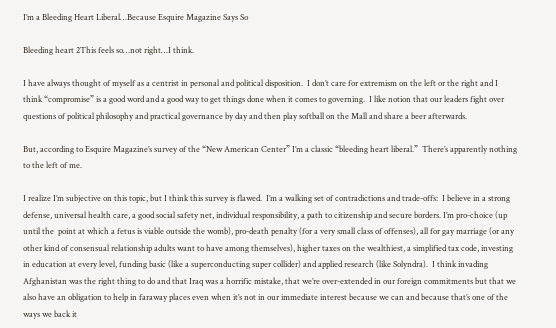I’m a Bleeding Heart Liberal…Because Esquire Magazine Says So

Bleeding heart 2This feels so…not right…I think.

I have always thought of myself as a centrist in personal and political disposition.  I don’t care for extremism on the left or the right and I think “compromise” is a good word and a good way to get things done when it comes to governing.  I like notion that our leaders fight over questions of political philosophy and practical governance by day and then play softball on the Mall and share a beer afterwards.

But, according to Esquire Magazine’s survey of the “New American Center” I’m a classic “bleeding heart liberal.”  There’s apparently nothing to the left of me.

I realize I’m subjective on this topic, but I think this survey is flawed.  I’m a walking set of contradictions and trade-offs:  I believe in a strong defense, universal health care, a good social safety net, individual responsibility, a path to citizenship and secure borders. I’m pro-choice (up until the  point at which a fetus is viable outside the womb), pro-death penalty (for a very small class of offenses), all for gay marriage (or any other kind of consensual relationship adults want to have among themselves), higher taxes on the wealthiest, a simplified tax code, investing in education at every level, funding basic (like a superconducting super collider) and applied research (like Solyndra).  I think invading Afghanistan was the right thing to do and that Iraq was a horrific mistake, that we’re over-extended in our foreign commitments but that we also have an obligation to help in faraway places even when it’s not in our immediate interest because we can and because that’s one of the ways we back it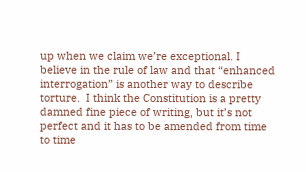up when we claim we’re exceptional. I believe in the rule of law and that “enhanced interrogation” is another way to describe torture.  I think the Constitution is a pretty damned fine piece of writing, but it’s not perfect and it has to be amended from time to time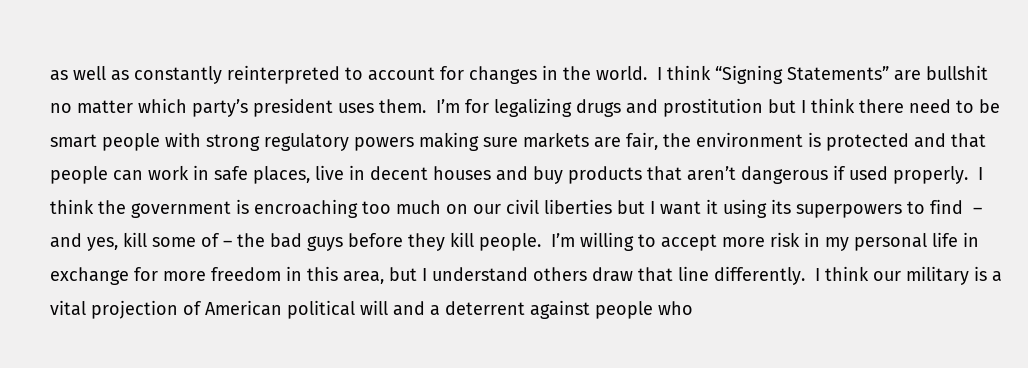as well as constantly reinterpreted to account for changes in the world.  I think “Signing Statements” are bullshit no matter which party’s president uses them.  I’m for legalizing drugs and prostitution but I think there need to be smart people with strong regulatory powers making sure markets are fair, the environment is protected and that people can work in safe places, live in decent houses and buy products that aren’t dangerous if used properly.  I think the government is encroaching too much on our civil liberties but I want it using its superpowers to find  – and yes, kill some of – the bad guys before they kill people.  I’m willing to accept more risk in my personal life in exchange for more freedom in this area, but I understand others draw that line differently.  I think our military is a vital projection of American political will and a deterrent against people who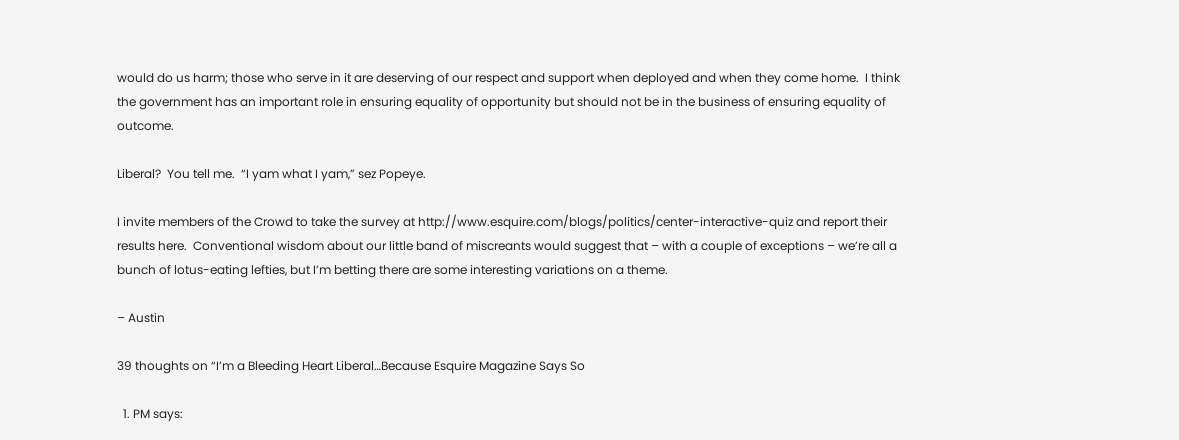would do us harm; those who serve in it are deserving of our respect and support when deployed and when they come home.  I think the government has an important role in ensuring equality of opportunity but should not be in the business of ensuring equality of outcome.

Liberal?  You tell me.  “I yam what I yam,” sez Popeye.

I invite members of the Crowd to take the survey at http://www.esquire.com/blogs/politics/center-interactive-quiz and report their results here.  Conventional wisdom about our little band of miscreants would suggest that – with a couple of exceptions – we’re all a bunch of lotus-eating lefties, but I’m betting there are some interesting variations on a theme.

– Austin

39 thoughts on “I’m a Bleeding Heart Liberal…Because Esquire Magazine Says So

  1. PM says: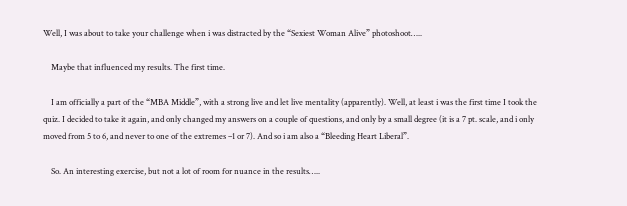Well, I was about to take your challenge when i was distracted by the “Sexiest Woman Alive” photoshoot…..

    Maybe that influenced my results. The first time.

    I am officially a part of the “MBA Middle”, with a strong live and let live mentality (apparently). Well, at least i was the first time I took the quiz. I decided to take it again, and only changed my answers on a couple of questions, and only by a small degree (it is a 7 pt. scale, and i only moved from 5 to 6, and never to one of the extremes –1 or 7). And so i am also a “Bleeding Heart Liberal”.

    So. An interesting exercise, but not a lot of room for nuance in the results…..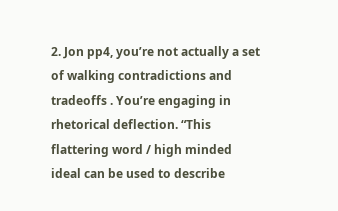2. Jon pp4, you’re not actually a set of walking contradictions and tradeoffs . You’re engaging in rhetorical deflection. “This flattering word / high minded ideal can be used to describe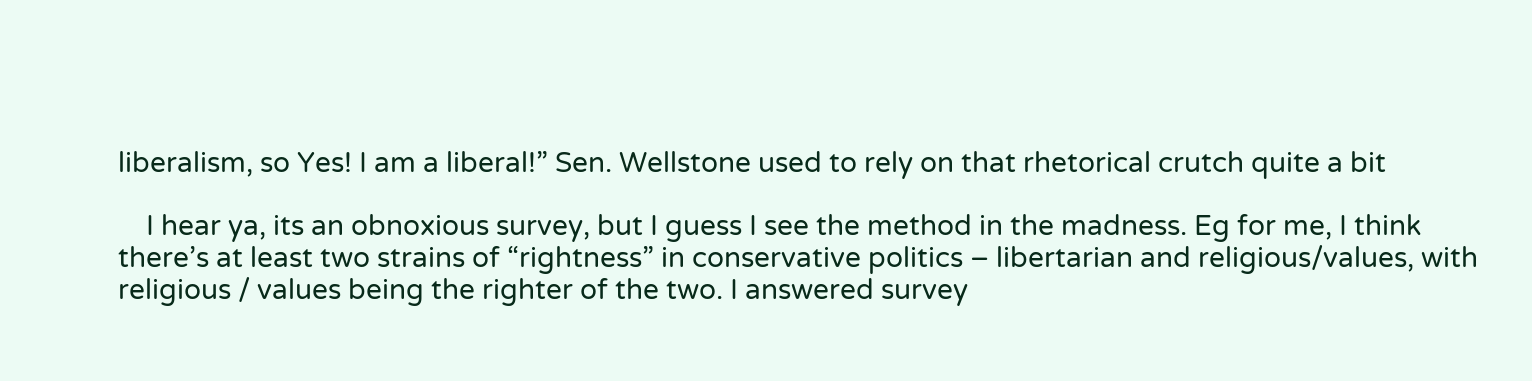liberalism, so Yes! I am a liberal!” Sen. Wellstone used to rely on that rhetorical crutch quite a bit

    I hear ya, its an obnoxious survey, but I guess I see the method in the madness. Eg for me, I think there’s at least two strains of “rightness” in conservative politics – libertarian and religious/values, with religious / values being the righter of the two. I answered survey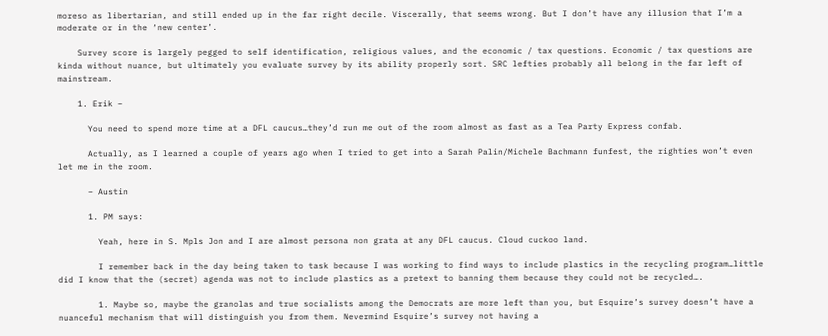moreso as libertarian, and still ended up in the far right decile. Viscerally, that seems wrong. But I don’t have any illusion that I’m a moderate or in the ‘new center’.

    Survey score is largely pegged to self identification, religious values, and the economic / tax questions. Economic / tax questions are kinda without nuance, but ultimately you evaluate survey by its ability properly sort. SRC lefties probably all belong in the far left of mainstream.

    1. Erik –

      You need to spend more time at a DFL caucus…they’d run me out of the room almost as fast as a Tea Party Express confab.

      Actually, as I learned a couple of years ago when I tried to get into a Sarah Palin/Michele Bachmann funfest, the righties won’t even let me in the room.

      – Austin

      1. PM says:

        Yeah, here in S. Mpls Jon and I are almost persona non grata at any DFL caucus. Cloud cuckoo land.

        I remember back in the day being taken to task because I was working to find ways to include plastics in the recycling program…little did I know that the (secret) agenda was not to include plastics as a pretext to banning them because they could not be recycled….

        1. Maybe so, maybe the granolas and true socialists among the Democrats are more left than you, but Esquire’s survey doesn’t have a nuanceful mechanism that will distinguish you from them. Nevermind Esquire’s survey not having a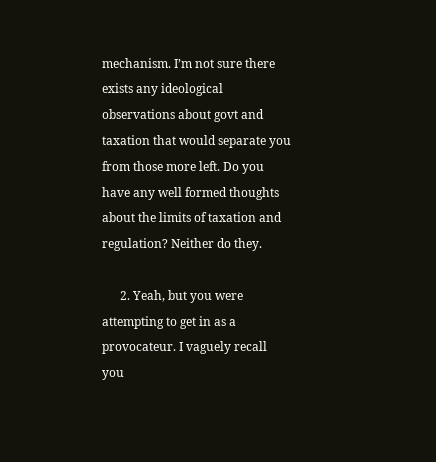mechanism. I’m not sure there exists any ideological observations about govt and taxation that would separate you from those more left. Do you have any well formed thoughts about the limits of taxation and regulation? Neither do they.

      2. Yeah, but you were attempting to get in as a provocateur. I vaguely recall you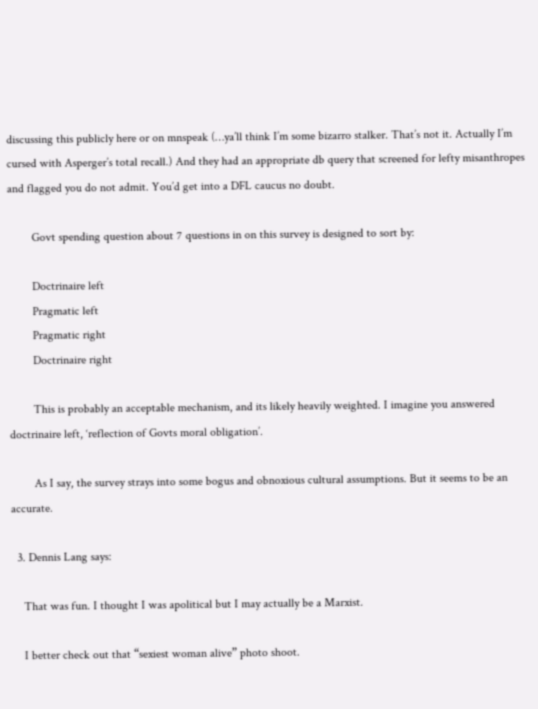discussing this publicly here or on mnspeak (…ya’ll think I’m some bizarro stalker. That’s not it. Actually I’m cursed with Asperger’s total recall.) And they had an appropriate db query that screened for lefty misanthropes and flagged you do not admit. You’d get into a DFL caucus no doubt.

        Govt spending question about 7 questions in on this survey is designed to sort by:

        Doctrinaire left
        Pragmatic left
        Pragmatic right
        Doctrinaire right

        This is probably an acceptable mechanism, and its likely heavily weighted. I imagine you answered doctrinaire left, ‘reflection of Govts moral obligation’.

        As I say, the survey strays into some bogus and obnoxious cultural assumptions. But it seems to be an accurate.

  3. Dennis Lang says:

    That was fun. I thought I was apolitical but I may actually be a Marxist.

    I better check out that “sexiest woman alive” photo shoot.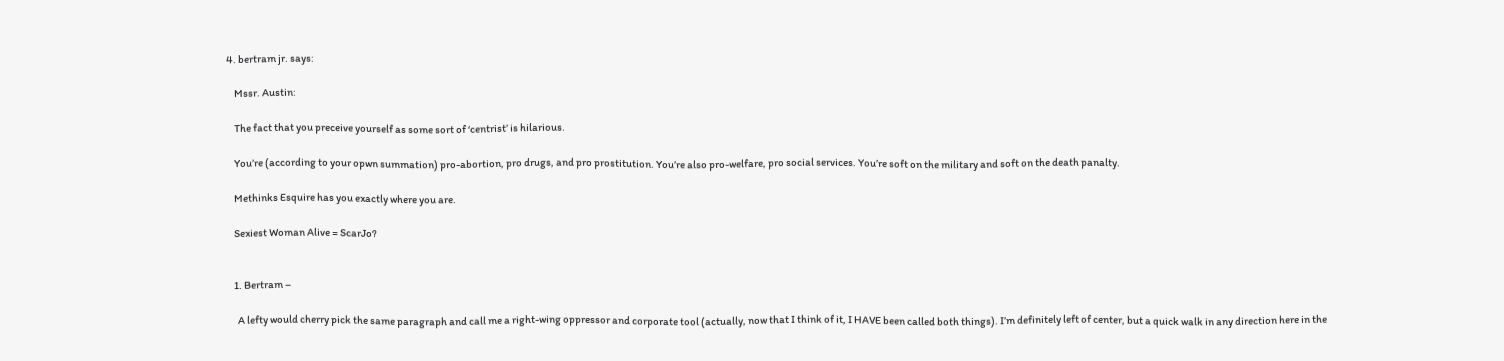4. bertram jr. says:

    Mssr. Austin:

    The fact that you preceive yourself as some sort of ‘centrist’ is hilarious.

    You’re (according to your opwn summation) pro-abortion, pro drugs, and pro prostitution. You’re also pro-welfare, pro social services. You’re soft on the military and soft on the death panalty.

    Methinks Esquire has you exactly where you are.

    Sexiest Woman Alive = ScarJo?


    1. Bertram –

      A lefty would cherry pick the same paragraph and call me a right-wing oppressor and corporate tool (actually, now that I think of it, I HAVE been called both things). I’m definitely left of center, but a quick walk in any direction here in the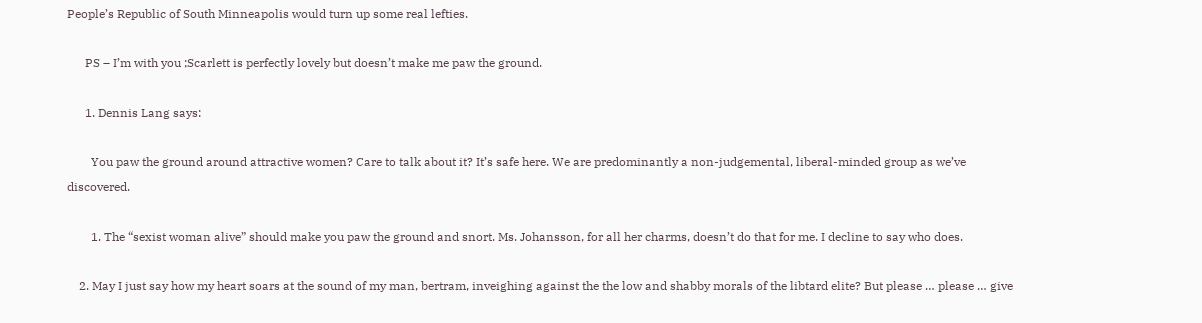People’s Republic of South Minneapolis would turn up some real lefties.

      PS – I’m with you ;Scarlett is perfectly lovely but doesn’t make me paw the ground.

      1. Dennis Lang says:

        You paw the ground around attractive women? Care to talk about it? It’s safe here. We are predominantly a non-judgemental, liberal-minded group as we’ve discovered.

        1. The “sexist woman alive” should make you paw the ground and snort. Ms. Johansson, for all her charms, doesn’t do that for me. I decline to say who does.

    2. May I just say how my heart soars at the sound of my man, bertram, inveighing against the the low and shabby morals of the libtard elite? But please … please … give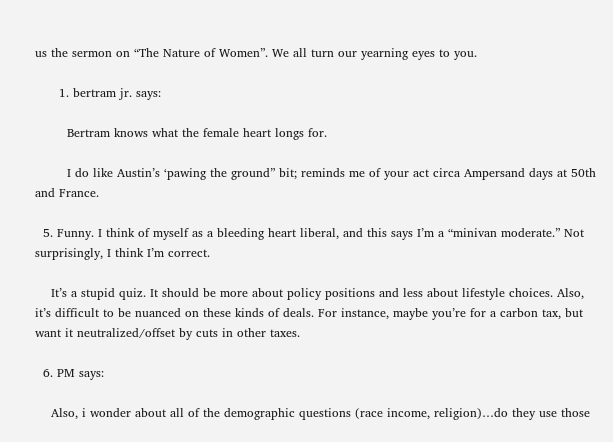us the sermon on “The Nature of Women”. We all turn our yearning eyes to you.

      1. bertram jr. says:

        Bertram knows what the female heart longs for.

        I do like Austin’s ‘pawing the ground” bit; reminds me of your act circa Ampersand days at 50th and France.

  5. Funny. I think of myself as a bleeding heart liberal, and this says I’m a “minivan moderate.” Not surprisingly, I think I’m correct.

    It’s a stupid quiz. It should be more about policy positions and less about lifestyle choices. Also, it’s difficult to be nuanced on these kinds of deals. For instance, maybe you’re for a carbon tax, but want it neutralized/offset by cuts in other taxes.

  6. PM says:

    Also, i wonder about all of the demographic questions (race income, religion)…do they use those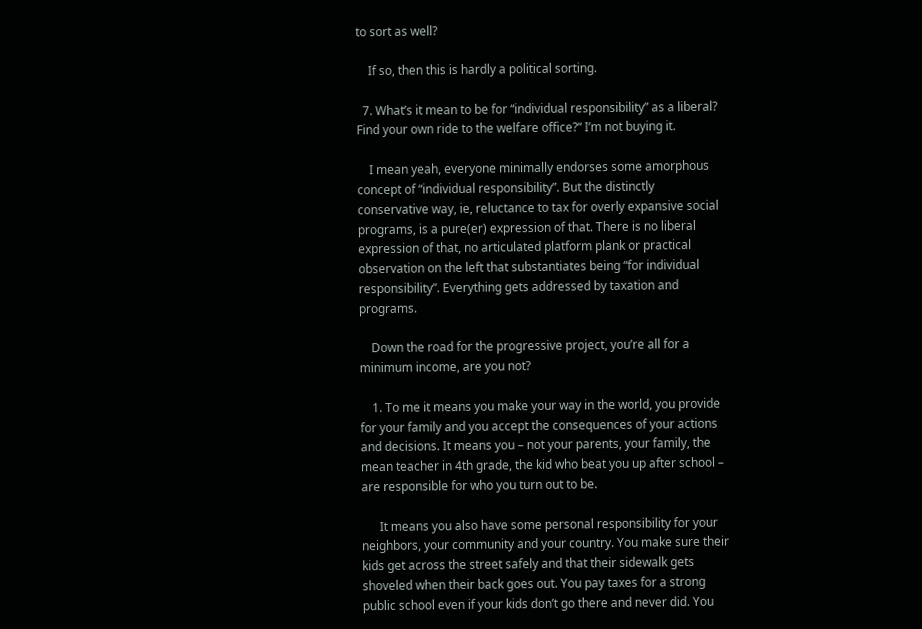to sort as well?

    If so, then this is hardly a political sorting.

  7. What’s it mean to be for “individual responsibility” as a liberal? Find your own ride to the welfare office?“ I’m not buying it.

    I mean yeah, everyone minimally endorses some amorphous concept of “individual responsibility”. But the distinctly conservative way, ie, reluctance to tax for overly expansive social programs, is a pure(er) expression of that. There is no liberal expression of that, no articulated platform plank or practical observation on the left that substantiates being “for individual responsibility”. Everything gets addressed by taxation and programs.

    Down the road for the progressive project, you’re all for a minimum income, are you not?

    1. To me it means you make your way in the world, you provide for your family and you accept the consequences of your actions and decisions. It means you – not your parents, your family, the mean teacher in 4th grade, the kid who beat you up after school – are responsible for who you turn out to be.

      It means you also have some personal responsibility for your neighbors, your community and your country. You make sure their kids get across the street safely and that their sidewalk gets shoveled when their back goes out. You pay taxes for a strong public school even if your kids don’t go there and never did. You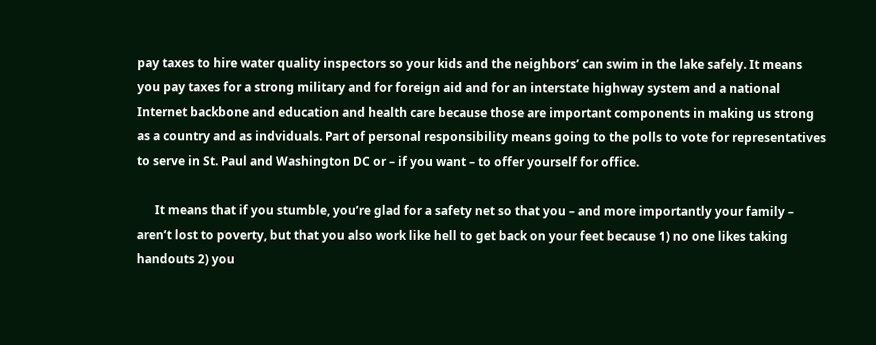pay taxes to hire water quality inspectors so your kids and the neighbors’ can swim in the lake safely. It means you pay taxes for a strong military and for foreign aid and for an interstate highway system and a national Internet backbone and education and health care because those are important components in making us strong as a country and as indviduals. Part of personal responsibility means going to the polls to vote for representatives to serve in St. Paul and Washington DC or – if you want – to offer yourself for office.

      It means that if you stumble, you’re glad for a safety net so that you – and more importantly your family – aren’t lost to poverty, but that you also work like hell to get back on your feet because 1) no one likes taking handouts 2) you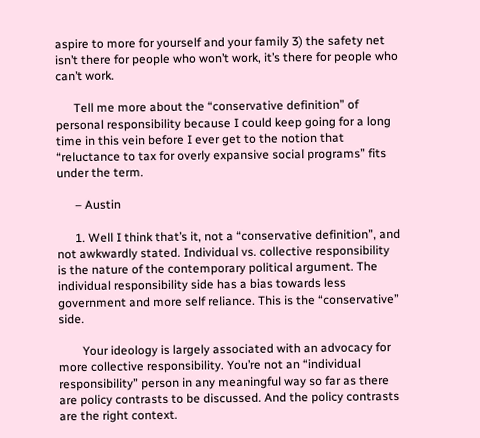aspire to more for yourself and your family 3) the safety net isn’t there for people who won’t work, it’s there for people who can’t work.

      Tell me more about the “conservative definition” of personal responsibility because I could keep going for a long time in this vein before I ever get to the notion that “reluctance to tax for overly expansive social programs” fits under the term.

      – Austin

      1. Well I think that’s it, not a “conservative definition”, and not awkwardly stated. Individual vs. collective responsibility is the nature of the contemporary political argument. The individual responsibility side has a bias towards less government and more self reliance. This is the “conservative” side.

        Your ideology is largely associated with an advocacy for more collective responsibility. You’re not an “individual responsibility” person in any meaningful way so far as there are policy contrasts to be discussed. And the policy contrasts are the right context.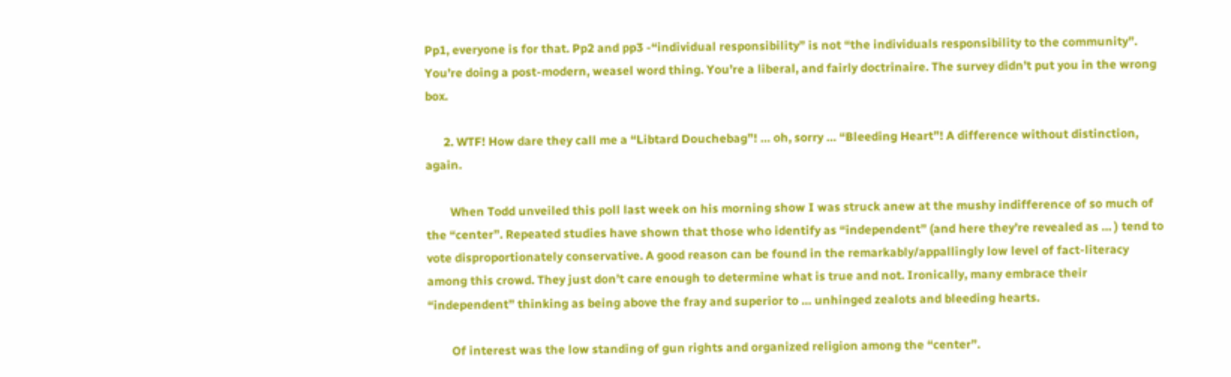Pp1, everyone is for that. Pp2 and pp3 -“individual responsibility” is not “the individuals responsibility to the community”. You’re doing a post-modern, weasel word thing. You’re a liberal, and fairly doctrinaire. The survey didn’t put you in the wrong box.

      2. WTF! How dare they call me a “Libtard Douchebag”! … oh, sorry … “Bleeding Heart”! A difference without distinction, again.

        When Todd unveiled this poll last week on his morning show I was struck anew at the mushy indifference of so much of the “center”. Repeated studies have shown that those who identify as “independent” (and here they’re revealed as … ) tend to vote disproportionately conservative. A good reason can be found in the remarkably/appallingly low level of fact-literacy among this crowd. They just don’t care enough to determine what is true and not. Ironically, many embrace their “independent” thinking as being above the fray and superior to … unhinged zealots and bleeding hearts.

        Of interest was the low standing of gun rights and organized religion among the “center”.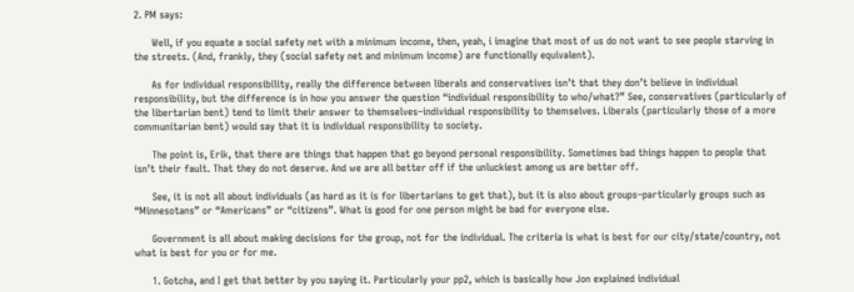2. PM says:

      Well, if you equate a social safety net with a minimum income, then, yeah, i imagine that most of us do not want to see people starving in the streets. (And, frankly, they (social safety net and minimum income) are functionally equivalent).

      As for individual responsibility, really the difference between liberals and conservatives isn’t that they don’t believe in individual responsibility, but the difference is in how you answer the question “individual responsibility to who/what?” See, conservatives (particularly of the libertarian bent) tend to limit their answer to themselves–individual responsibility to themselves. Liberals (particularly those of a more communitarian bent) would say that it is individual responsibility to society.

      The point is, Erik, that there are things that happen that go beyond personal responsibility. Sometimes bad things happen to people that isn’t their fault. That they do not deserve. And we are all better off if the unluckiest among us are better off.

      See, it is not all about individuals (as hard as it is for libertarians to get that), but it is also about groups–particularly groups such as “Minnesotans” or “Americans” or “citizens”. What is good for one person might be bad for everyone else.

      Government is all about making decisions for the group, not for the individual. The criteria is what is best for our city/state/country, not what is best for you or for me.

      1. Gotcha, and I get that better by you saying it. Particularly your pp2, which is basically how Jon explained individual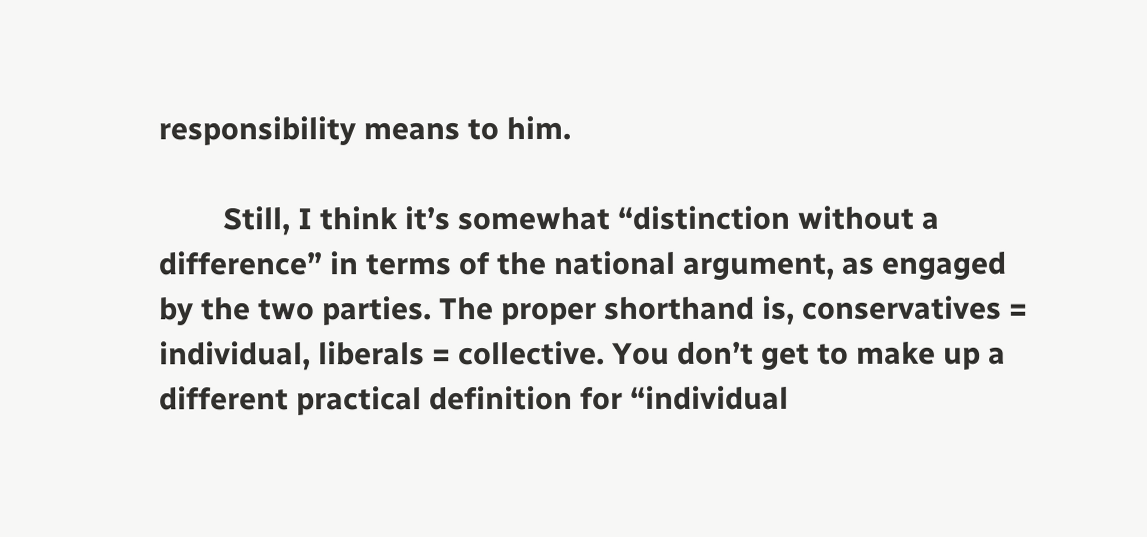responsibility means to him.

        Still, I think it’s somewhat “distinction without a difference” in terms of the national argument, as engaged by the two parties. The proper shorthand is, conservatives = individual, liberals = collective. You don’t get to make up a different practical definition for “individual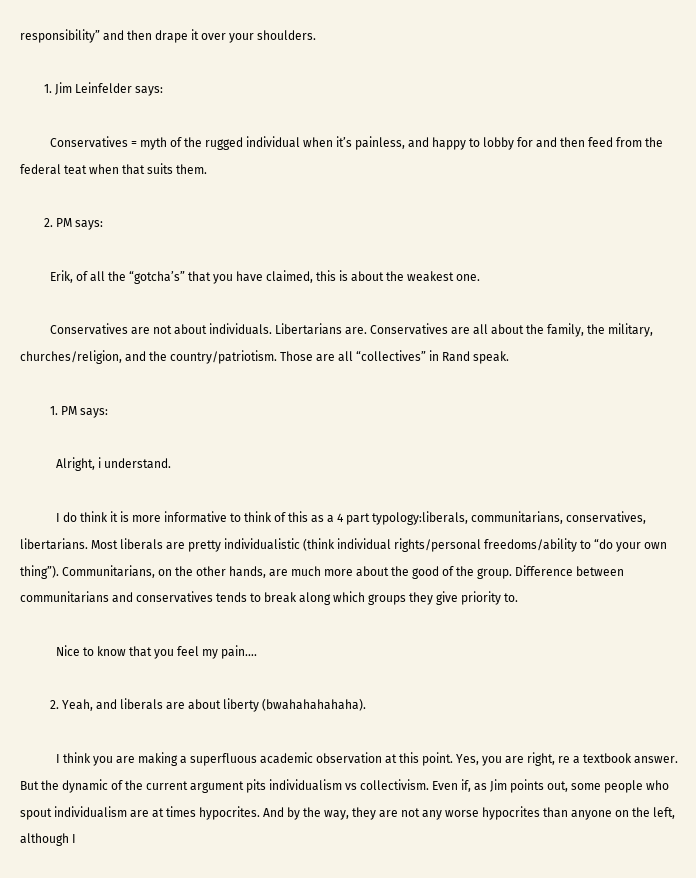responsibility” and then drape it over your shoulders.

        1. Jim Leinfelder says:

          Conservatives = myth of the rugged individual when it’s painless, and happy to lobby for and then feed from the federal teat when that suits them.

        2. PM says:

          Erik, of all the “gotcha’s” that you have claimed, this is about the weakest one.

          Conservatives are not about individuals. Libertarians are. Conservatives are all about the family, the military, churches/religion, and the country/patriotism. Those are all “collectives” in Rand speak.

          1. PM says:

            Alright, i understand.

            I do think it is more informative to think of this as a 4 part typology:liberals, communitarians, conservatives, libertarians. Most liberals are pretty individualistic (think individual rights/personal freedoms/ability to “do your own thing”). Communitarians, on the other hands, are much more about the good of the group. Difference between communitarians and conservatives tends to break along which groups they give priority to.

            Nice to know that you feel my pain….

          2. Yeah, and liberals are about liberty (bwahahahahaha).

            I think you are making a superfluous academic observation at this point. Yes, you are right, re a textbook answer. But the dynamic of the current argument pits individualism vs collectivism. Even if, as Jim points out, some people who spout individualism are at times hypocrites. And by the way, they are not any worse hypocrites than anyone on the left, although I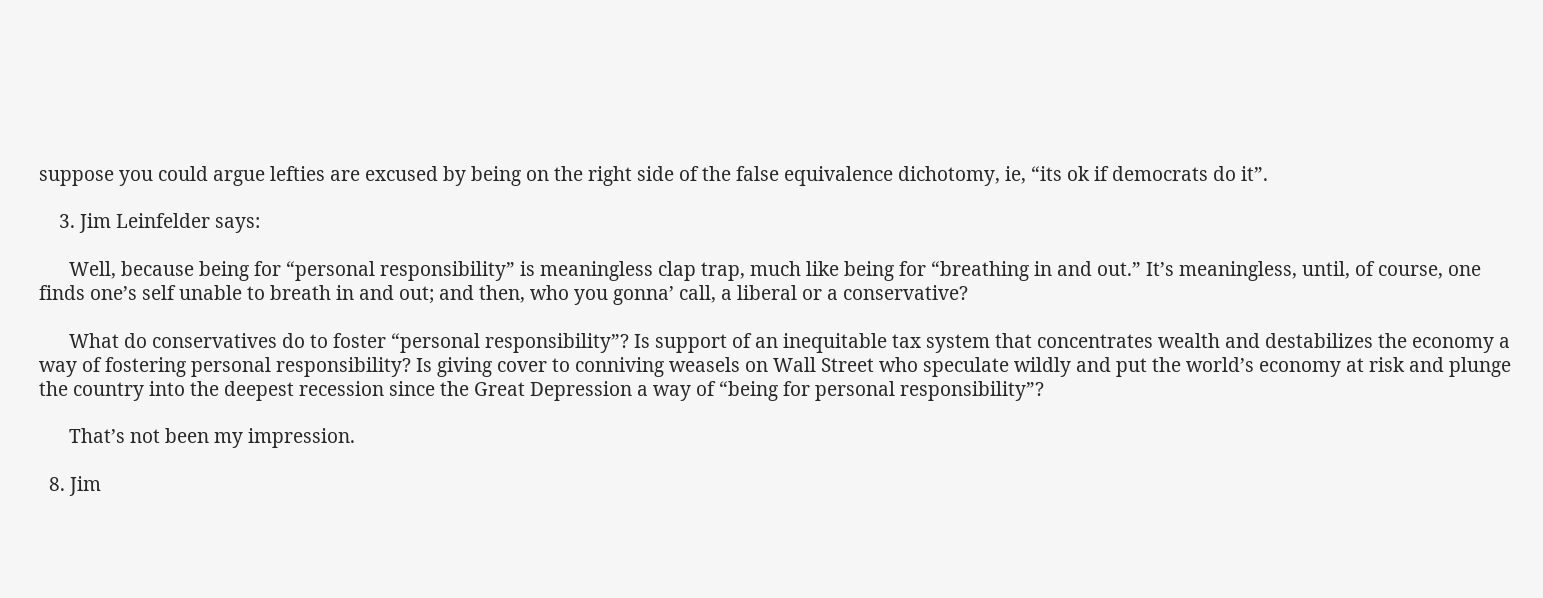suppose you could argue lefties are excused by being on the right side of the false equivalence dichotomy, ie, “its ok if democrats do it”.

    3. Jim Leinfelder says:

      Well, because being for “personal responsibility” is meaningless clap trap, much like being for “breathing in and out.” It’s meaningless, until, of course, one finds one’s self unable to breath in and out; and then, who you gonna’ call, a liberal or a conservative?

      What do conservatives do to foster “personal responsibility”? Is support of an inequitable tax system that concentrates wealth and destabilizes the economy a way of fostering personal responsibility? Is giving cover to conniving weasels on Wall Street who speculate wildly and put the world’s economy at risk and plunge the country into the deepest recession since the Great Depression a way of “being for personal responsibility”?

      That’s not been my impression.

  8. Jim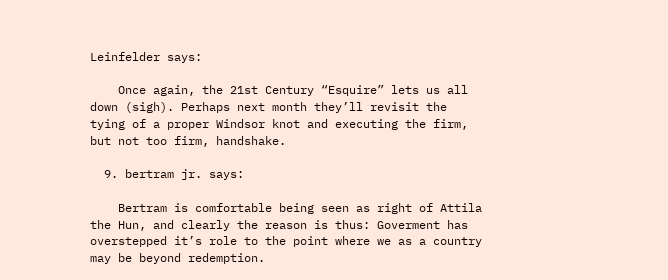Leinfelder says:

    Once again, the 21st Century “Esquire” lets us all down (sigh). Perhaps next month they’ll revisit the tying of a proper Windsor knot and executing the firm, but not too firm, handshake.

  9. bertram jr. says:

    Bertram is comfortable being seen as right of Attila the Hun, and clearly the reason is thus: Goverment has overstepped it’s role to the point where we as a country may be beyond redemption.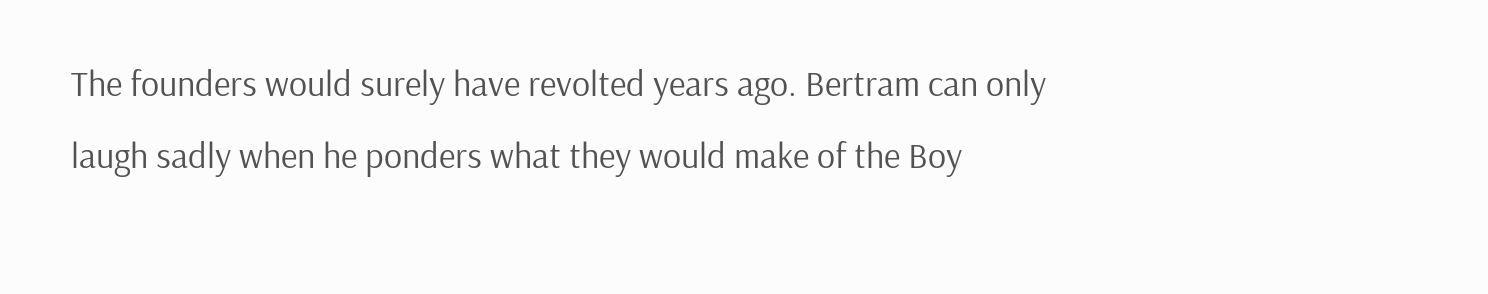The founders would surely have revolted years ago. Bertram can only laugh sadly when he ponders what they would make of the Boy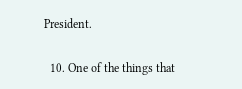President.

  10. One of the things that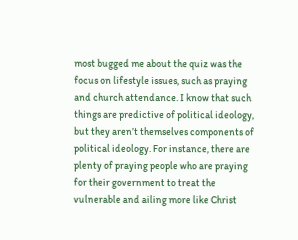most bugged me about the quiz was the focus on lifestyle issues, such as praying and church attendance. I know that such things are predictive of political ideology, but they aren’t themselves components of political ideology. For instance, there are plenty of praying people who are praying for their government to treat the vulnerable and ailing more like Christ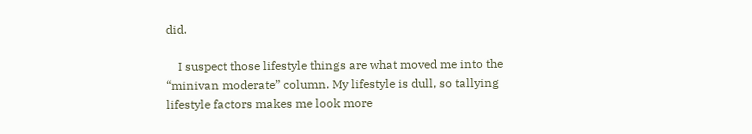did.

    I suspect those lifestyle things are what moved me into the “minivan moderate” column. My lifestyle is dull, so tallying lifestyle factors makes me look more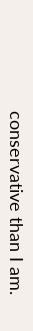conservative than I am.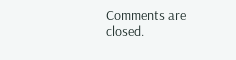Comments are closed.